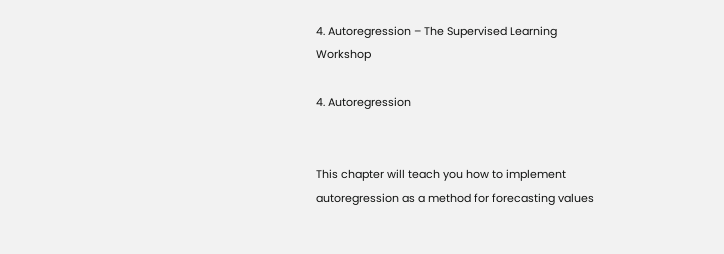4. Autoregression – The Supervised Learning Workshop

4. Autoregression


This chapter will teach you how to implement autoregression as a method for forecasting values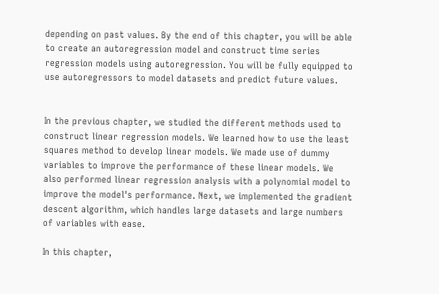depending on past values. By the end of this chapter, you will be able to create an autoregression model and construct time series regression models using autoregression. You will be fully equipped to use autoregressors to model datasets and predict future values.


In the previous chapter, we studied the different methods used to construct linear regression models. We learned how to use the least squares method to develop linear models. We made use of dummy variables to improve the performance of these linear models. We also performed linear regression analysis with a polynomial model to improve the model's performance. Next, we implemented the gradient descent algorithm, which handles large datasets and large numbers of variables with ease.

In this chapter,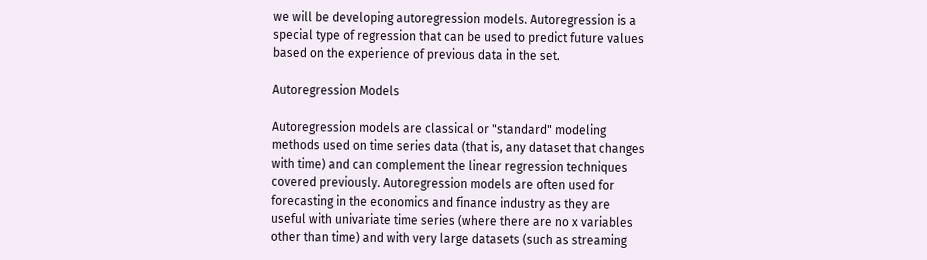we will be developing autoregression models. Autoregression is a special type of regression that can be used to predict future values based on the experience of previous data in the set.

Autoregression Models

Autoregression models are classical or "standard" modeling methods used on time series data (that is, any dataset that changes with time) and can complement the linear regression techniques covered previously. Autoregression models are often used for forecasting in the economics and finance industry as they are useful with univariate time series (where there are no x variables other than time) and with very large datasets (such as streaming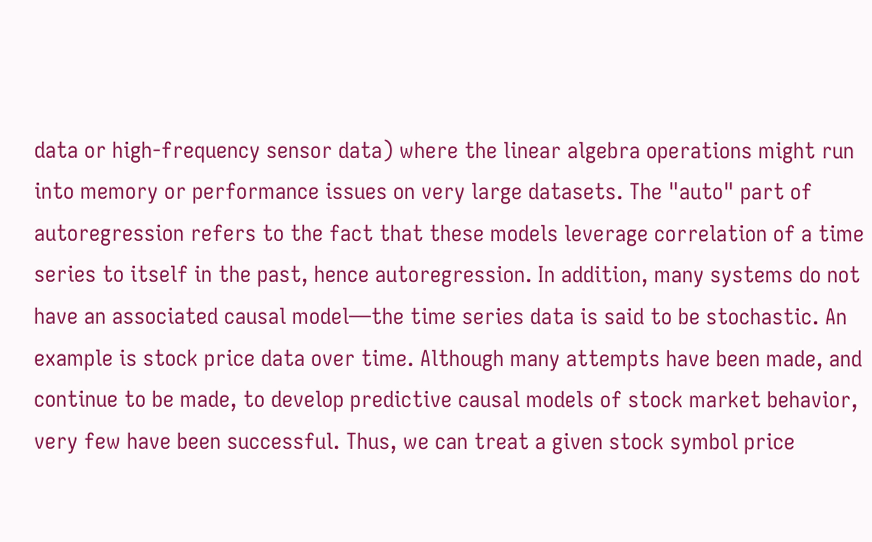data or high-frequency sensor data) where the linear algebra operations might run into memory or performance issues on very large datasets. The "auto" part of autoregression refers to the fact that these models leverage correlation of a time series to itself in the past, hence autoregression. In addition, many systems do not have an associated causal model—the time series data is said to be stochastic. An example is stock price data over time. Although many attempts have been made, and continue to be made, to develop predictive causal models of stock market behavior, very few have been successful. Thus, we can treat a given stock symbol price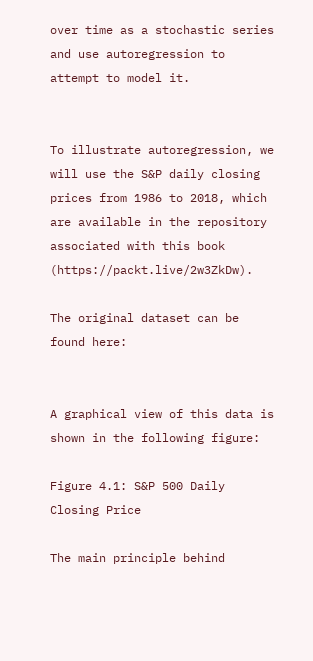over time as a stochastic series and use autoregression to attempt to model it.


To illustrate autoregression, we will use the S&P daily closing prices from 1986 to 2018, which are available in the repository associated with this book (https://packt.live/2w3ZkDw).

The original dataset can be found here:


A graphical view of this data is shown in the following figure:

Figure 4.1: S&P 500 Daily Closing Price

The main principle behind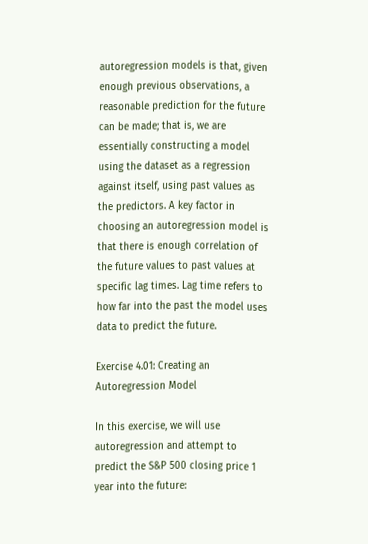autoregression models is that, given enough previous observations, a reasonable prediction for the future can be made; that is, we are essentially constructing a model using the dataset as a regression against itself, using past values as the predictors. A key factor in choosing an autoregression model is that there is enough correlation of the future values to past values at specific lag times. Lag time refers to how far into the past the model uses data to predict the future.

Exercise 4.01: Creating an Autoregression Model

In this exercise, we will use autoregression and attempt to predict the S&P 500 closing price 1 year into the future: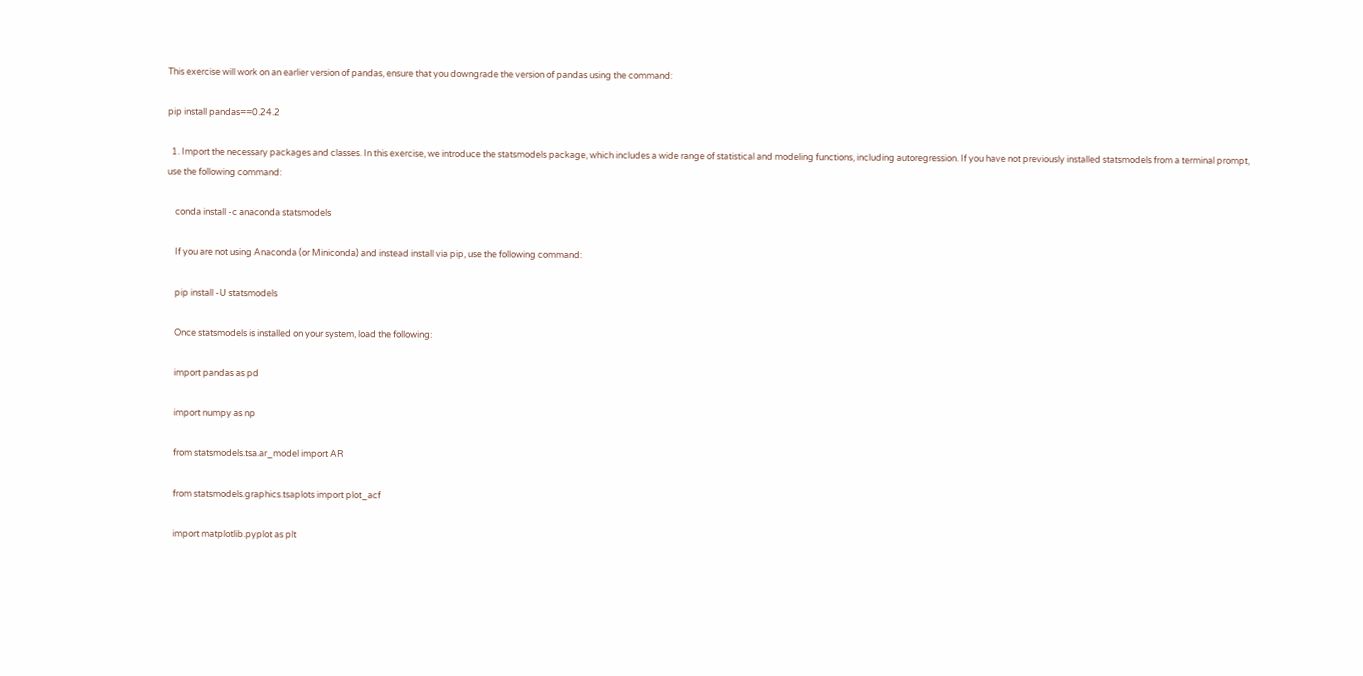This exercise will work on an earlier version of pandas, ensure that you downgrade the version of pandas using the command:

pip install pandas==0.24.2

  1. Import the necessary packages and classes. In this exercise, we introduce the statsmodels package, which includes a wide range of statistical and modeling functions, including autoregression. If you have not previously installed statsmodels from a terminal prompt, use the following command:

    conda install -c anaconda statsmodels

    If you are not using Anaconda (or Miniconda) and instead install via pip, use the following command:

    pip install -U statsmodels

    Once statsmodels is installed on your system, load the following:

    import pandas as pd

    import numpy as np

    from statsmodels.tsa.ar_model import AR

    from statsmodels.graphics.tsaplots import plot_acf

    import matplotlib.pyplot as plt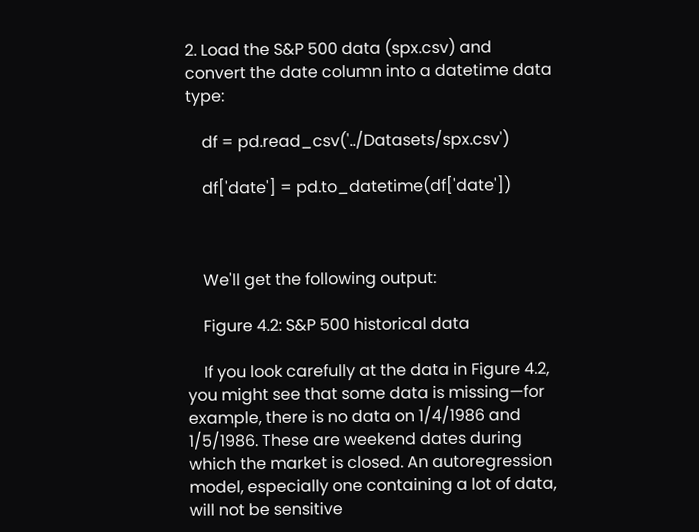2. Load the S&P 500 data (spx.csv) and convert the date column into a datetime data type:

    df = pd.read_csv('../Datasets/spx.csv')

    df['date'] = pd.to_datetime(df['date'])



    We'll get the following output:

    Figure 4.2: S&P 500 historical data

    If you look carefully at the data in Figure 4.2, you might see that some data is missing—for example, there is no data on 1/4/1986 and 1/5/1986. These are weekend dates during which the market is closed. An autoregression model, especially one containing a lot of data, will not be sensitive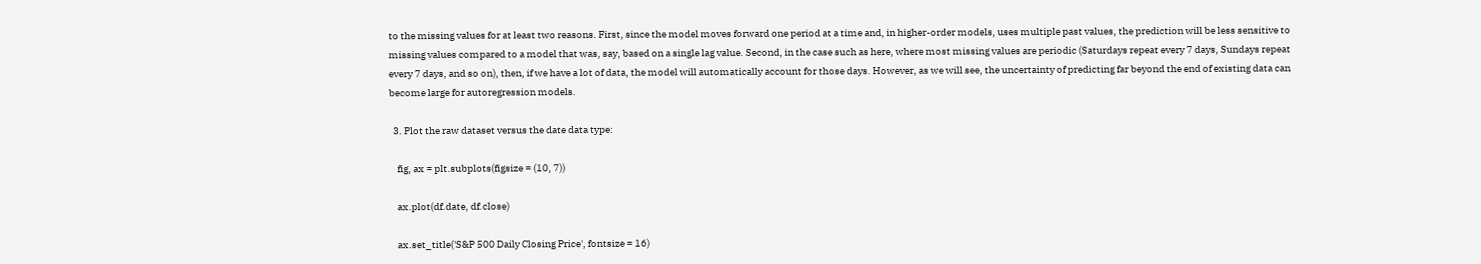to the missing values for at least two reasons. First, since the model moves forward one period at a time and, in higher-order models, uses multiple past values, the prediction will be less sensitive to missing values compared to a model that was, say, based on a single lag value. Second, in the case such as here, where most missing values are periodic (Saturdays repeat every 7 days, Sundays repeat every 7 days, and so on), then, if we have a lot of data, the model will automatically account for those days. However, as we will see, the uncertainty of predicting far beyond the end of existing data can become large for autoregression models.

  3. Plot the raw dataset versus the date data type:

    fig, ax = plt.subplots(figsize = (10, 7))

    ax.plot(df.date, df.close)

    ax.set_title('S&P 500 Daily Closing Price', fontsize = 16)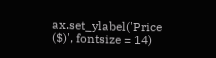ax.set_ylabel('Price ($)', fontsize = 14)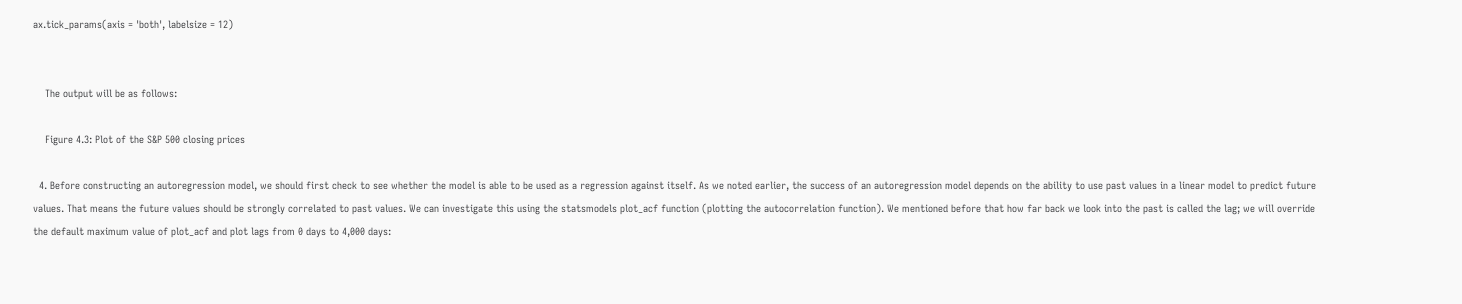ax.tick_params(axis = 'both', labelsize = 12)


    The output will be as follows:

    Figure 4.3: Plot of the S&P 500 closing prices

  4. Before constructing an autoregression model, we should first check to see whether the model is able to be used as a regression against itself. As we noted earlier, the success of an autoregression model depends on the ability to use past values in a linear model to predict future values. That means the future values should be strongly correlated to past values. We can investigate this using the statsmodels plot_acf function (plotting the autocorrelation function). We mentioned before that how far back we look into the past is called the lag; we will override the default maximum value of plot_acf and plot lags from 0 days to 4,000 days: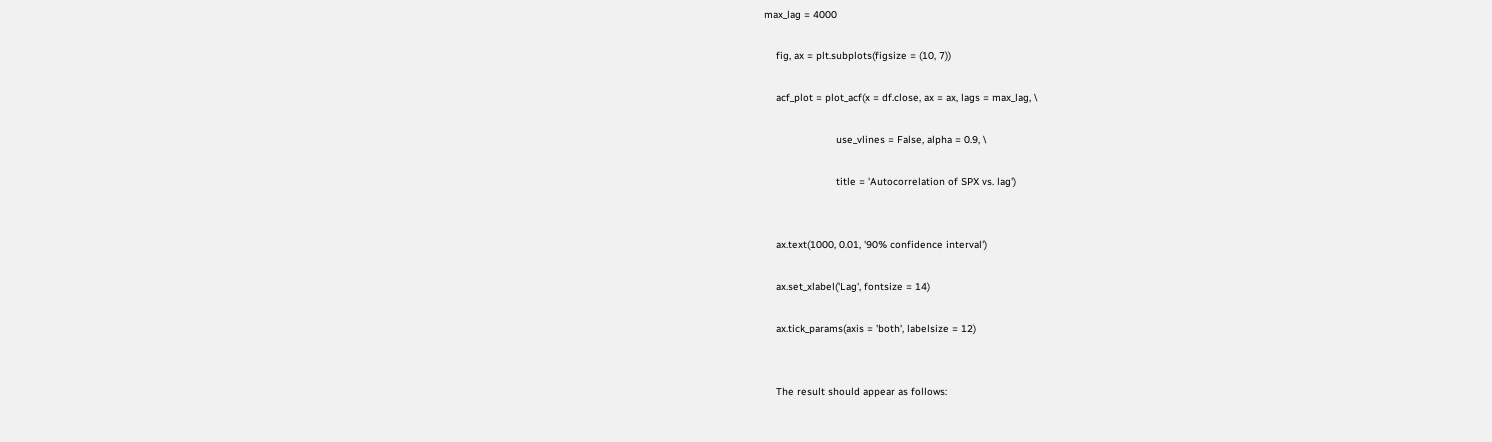max_lag = 4000

    fig, ax = plt.subplots(figsize = (10, 7))

    acf_plot = plot_acf(x = df.close, ax = ax, lags = max_lag, \

                        use_vlines = False, alpha = 0.9, \

                        title = 'Autocorrelation of SPX vs. lag')


    ax.text(1000, 0.01, '90% confidence interval')

    ax.set_xlabel('Lag', fontsize = 14)

    ax.tick_params(axis = 'both', labelsize = 12)


    The result should appear as follows: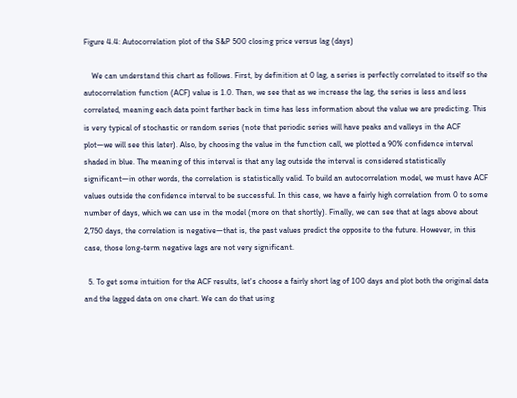Figure 4.4: Autocorrelation plot of the S&P 500 closing price versus lag (days)

    We can understand this chart as follows. First, by definition at 0 lag, a series is perfectly correlated to itself so the autocorrelation function (ACF) value is 1.0. Then, we see that as we increase the lag, the series is less and less correlated, meaning each data point farther back in time has less information about the value we are predicting. This is very typical of stochastic or random series (note that periodic series will have peaks and valleys in the ACF plot—we will see this later). Also, by choosing the value in the function call, we plotted a 90% confidence interval shaded in blue. The meaning of this interval is that any lag outside the interval is considered statistically significant—in other words, the correlation is statistically valid. To build an autocorrelation model, we must have ACF values outside the confidence interval to be successful. In this case, we have a fairly high correlation from 0 to some number of days, which we can use in the model (more on that shortly). Finally, we can see that at lags above about 2,750 days, the correlation is negative—that is, the past values predict the opposite to the future. However, in this case, those long-term negative lags are not very significant.

  5. To get some intuition for the ACF results, let's choose a fairly short lag of 100 days and plot both the original data and the lagged data on one chart. We can do that using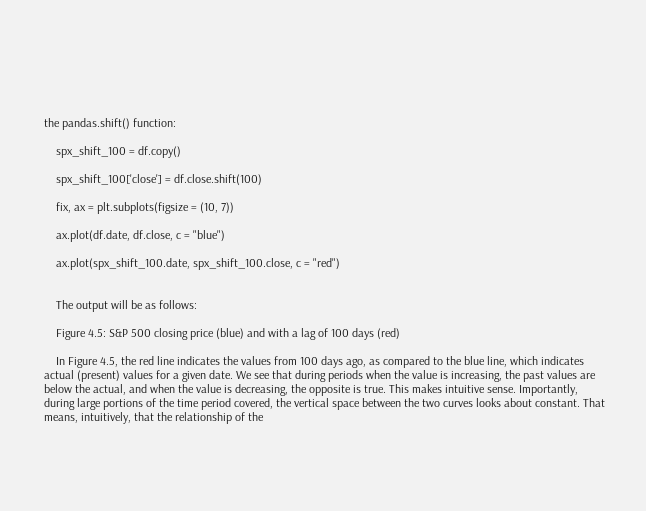the pandas.shift() function:

    spx_shift_100 = df.copy()

    spx_shift_100['close'] = df.close.shift(100)

    fix, ax = plt.subplots(figsize = (10, 7))

    ax.plot(df.date, df.close, c = "blue")

    ax.plot(spx_shift_100.date, spx_shift_100.close, c = "red")


    The output will be as follows:

    Figure 4.5: S&P 500 closing price (blue) and with a lag of 100 days (red)

    In Figure 4.5, the red line indicates the values from 100 days ago, as compared to the blue line, which indicates actual (present) values for a given date. We see that during periods when the value is increasing, the past values are below the actual, and when the value is decreasing, the opposite is true. This makes intuitive sense. Importantly, during large portions of the time period covered, the vertical space between the two curves looks about constant. That means, intuitively, that the relationship of the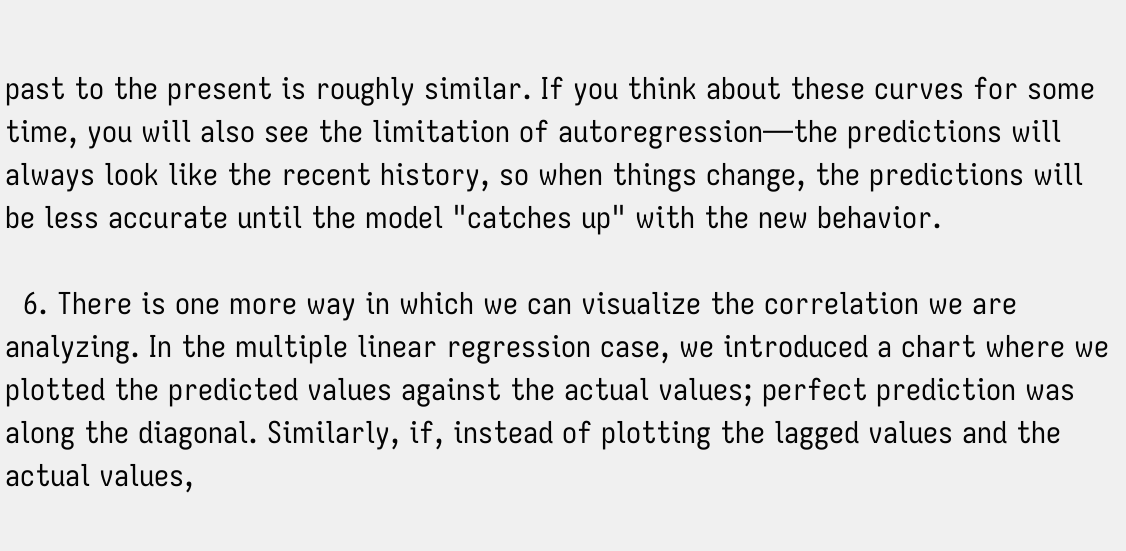past to the present is roughly similar. If you think about these curves for some time, you will also see the limitation of autoregression—the predictions will always look like the recent history, so when things change, the predictions will be less accurate until the model "catches up" with the new behavior.

  6. There is one more way in which we can visualize the correlation we are analyzing. In the multiple linear regression case, we introduced a chart where we plotted the predicted values against the actual values; perfect prediction was along the diagonal. Similarly, if, instead of plotting the lagged values and the actual values,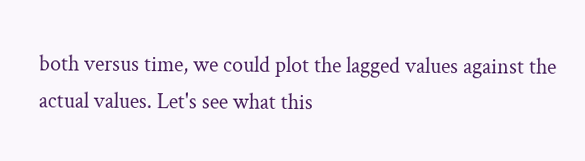both versus time, we could plot the lagged values against the actual values. Let's see what this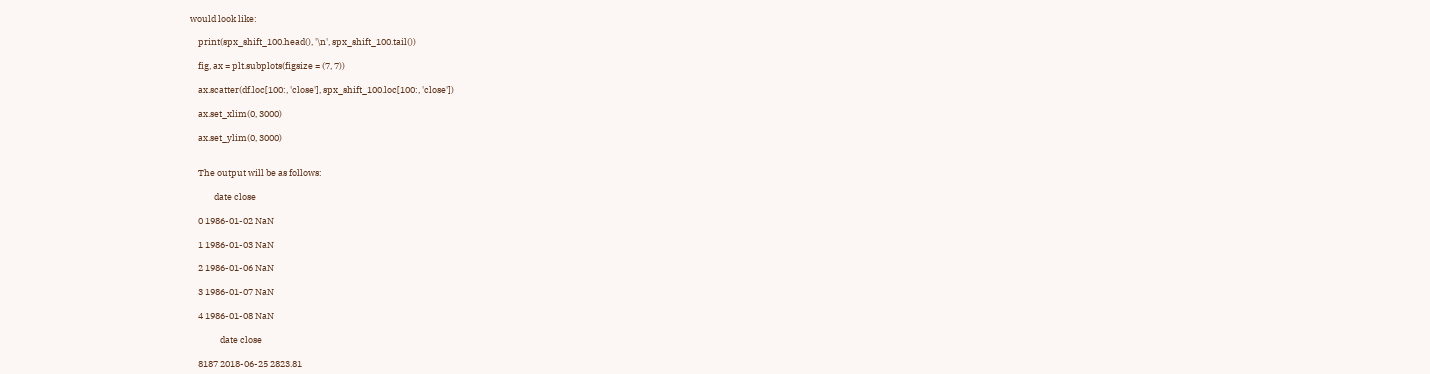would look like:

    print(spx_shift_100.head(), '\n', spx_shift_100.tail())

    fig, ax = plt.subplots(figsize = (7, 7))

    ax.scatter(df.loc[100:, 'close'], spx_shift_100.loc[100:, 'close'])

    ax.set_xlim(0, 3000)

    ax.set_ylim(0, 3000)


    The output will be as follows:

            date close

    0 1986-01-02 NaN

    1 1986-01-03 NaN

    2 1986-01-06 NaN

    3 1986-01-07 NaN

    4 1986-01-08 NaN

               date close

    8187 2018-06-25 2823.81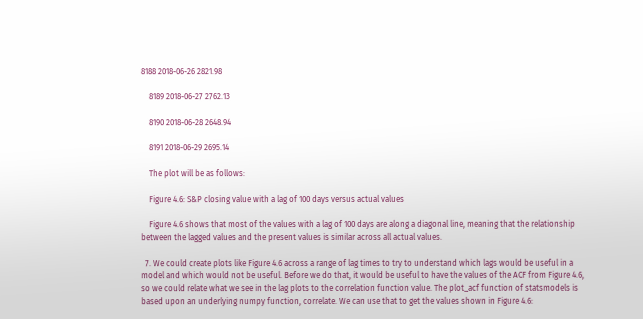8188 2018-06-26 2821.98

    8189 2018-06-27 2762.13

    8190 2018-06-28 2648.94

    8191 2018-06-29 2695.14

    The plot will be as follows:

    Figure 4.6: S&P closing value with a lag of 100 days versus actual values

    Figure 4.6 shows that most of the values with a lag of 100 days are along a diagonal line, meaning that the relationship between the lagged values and the present values is similar across all actual values.

  7. We could create plots like Figure 4.6 across a range of lag times to try to understand which lags would be useful in a model and which would not be useful. Before we do that, it would be useful to have the values of the ACF from Figure 4.6, so we could relate what we see in the lag plots to the correlation function value. The plot_acf function of statsmodels is based upon an underlying numpy function, correlate. We can use that to get the values shown in Figure 4.6: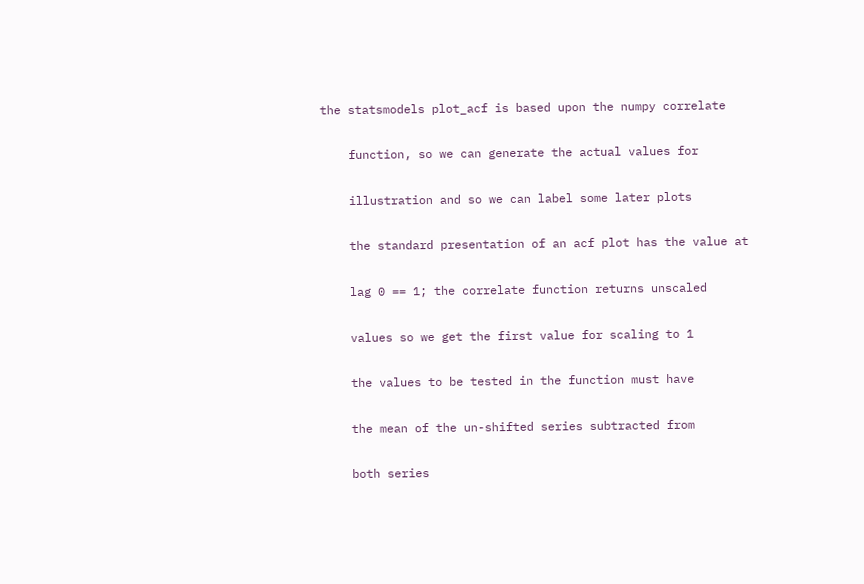the statsmodels plot_acf is based upon the numpy correlate

    function, so we can generate the actual values for

    illustration and so we can label some later plots

    the standard presentation of an acf plot has the value at

    lag 0 == 1; the correlate function returns unscaled

    values so we get the first value for scaling to 1

    the values to be tested in the function must have

    the mean of the un-shifted series subtracted from

    both series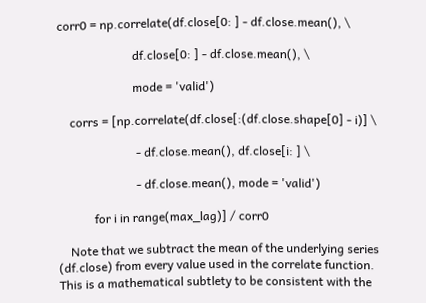corr0 = np.correlate(df.close[0: ] - df.close.mean(), \

                         df.close[0: ] - df.close.mean(), \

                         mode = 'valid')

    corrs = [np.correlate(df.close[:(df.close.shape[0] - i)] \

                          - df.close.mean(), df.close[i: ] \

                          - df.close.mean(), mode = 'valid')

            for i in range(max_lag)] / corr0

    Note that we subtract the mean of the underlying series (df.close) from every value used in the correlate function. This is a mathematical subtlety to be consistent with the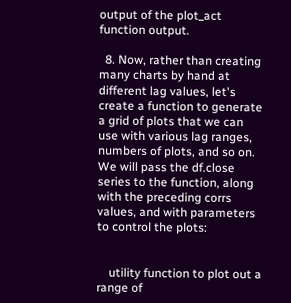output of the plot_act function output.

  8. Now, rather than creating many charts by hand at different lag values, let's create a function to generate a grid of plots that we can use with various lag ranges, numbers of plots, and so on. We will pass the df.close series to the function, along with the preceding corrs values, and with parameters to control the plots:


    utility function to plot out a range of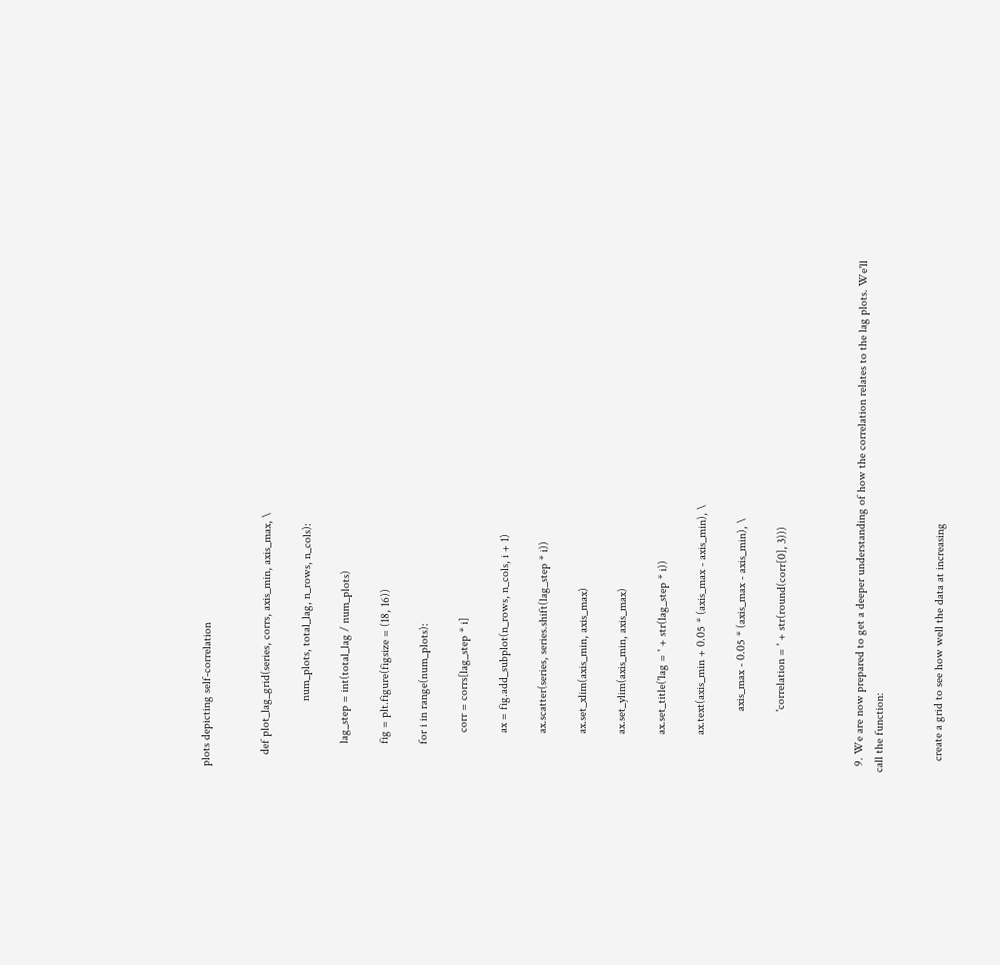plots depicting self-correlation


    def plot_lag_grid(series, corrs, axis_min, axis_max, \

                      num_plots, total_lag, n_rows, n_cols):

        lag_step = int(total_lag / num_plots)

        fig = plt.figure(figsize = (18, 16))

        for i in range(num_plots):

            corr = corrs[lag_step * i]

            ax = fig.add_subplot(n_rows, n_cols, i + 1)

            ax.scatter(series, series.shift(lag_step * i))

            ax.set_xlim(axis_min, axis_max)

            ax.set_ylim(axis_min, axis_max)

            ax.set_title('lag = ' + str(lag_step * i))

            ax.text(axis_min + 0.05 * (axis_max - axis_min), \

                    axis_max - 0.05 * (axis_max - axis_min), \

                    'correlation = ' + str(round(corr[0], 3)))



  9. We are now prepared to get a deeper understanding of how the correlation relates to the lag plots. We'll call the function:


    create a grid to see how well the data at increasing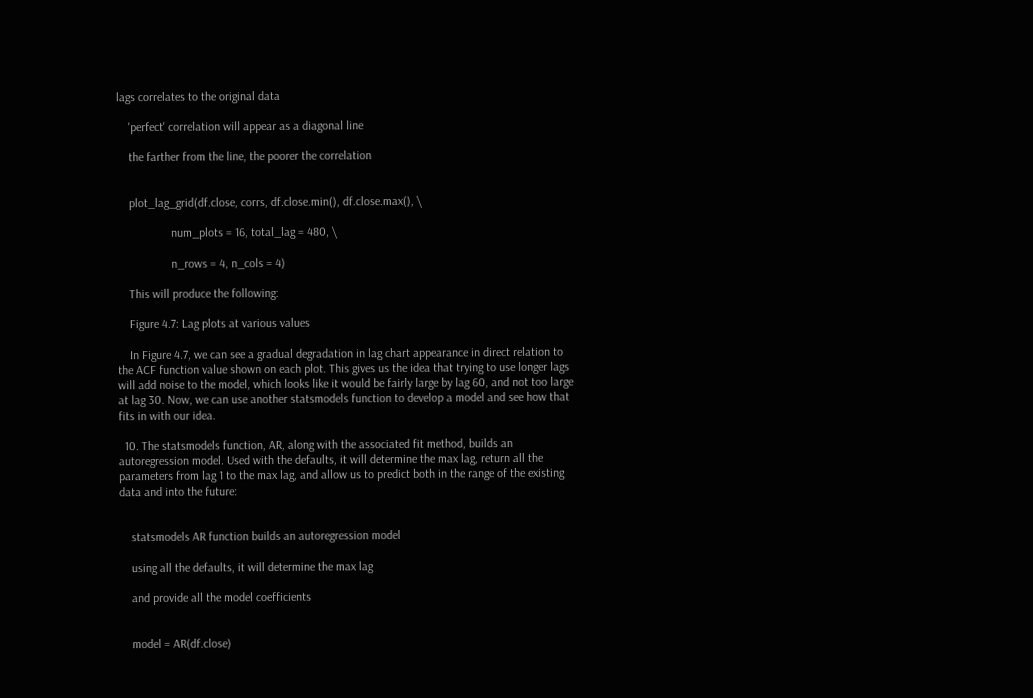lags correlates to the original data

    'perfect' correlation will appear as a diagonal line

    the farther from the line, the poorer the correlation


    plot_lag_grid(df.close, corrs, df.close.min(), df.close.max(), \

                  num_plots = 16, total_lag = 480, \

                  n_rows = 4, n_cols = 4)

    This will produce the following:

    Figure 4.7: Lag plots at various values

    In Figure 4.7, we can see a gradual degradation in lag chart appearance in direct relation to the ACF function value shown on each plot. This gives us the idea that trying to use longer lags will add noise to the model, which looks like it would be fairly large by lag 60, and not too large at lag 30. Now, we can use another statsmodels function to develop a model and see how that fits in with our idea.

  10. The statsmodels function, AR, along with the associated fit method, builds an autoregression model. Used with the defaults, it will determine the max lag, return all the parameters from lag 1 to the max lag, and allow us to predict both in the range of the existing data and into the future:


    statsmodels AR function builds an autoregression model

    using all the defaults, it will determine the max lag

    and provide all the model coefficients


    model = AR(df.close)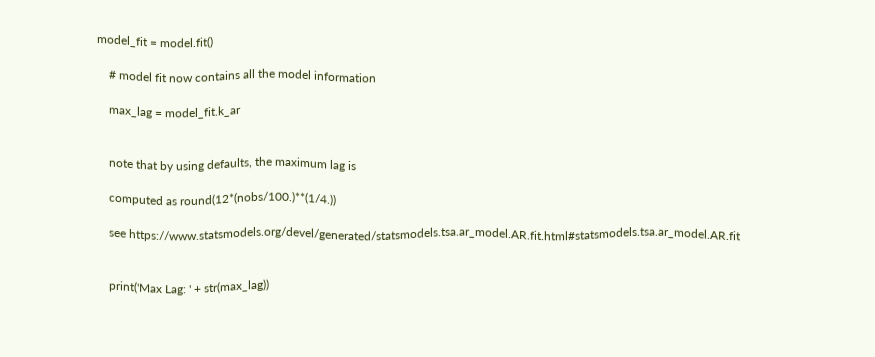model_fit = model.fit()

    # model fit now contains all the model information

    max_lag = model_fit.k_ar


    note that by using defaults, the maximum lag is

    computed as round(12*(nobs/100.)**(1/4.))

    see https://www.statsmodels.org/devel/generated/statsmodels.tsa.ar_model.AR.fit.html#statsmodels.tsa.ar_model.AR.fit


    print('Max Lag: ' + str(max_lag))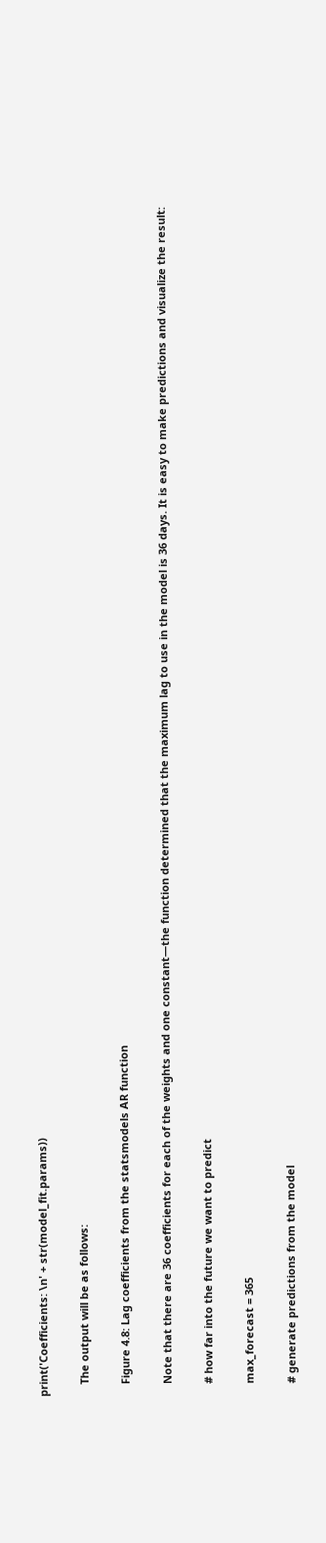print('Coefficients: \n' + str(model_fit.params))

    The output will be as follows:

    Figure 4.8: Lag coefficients from the statsmodels AR function

    Note that there are 36 coefficients for each of the weights and one constant—the function determined that the maximum lag to use in the model is 36 days. It is easy to make predictions and visualize the result:

    # how far into the future we want to predict

    max_forecast = 365

    # generate predictions from the model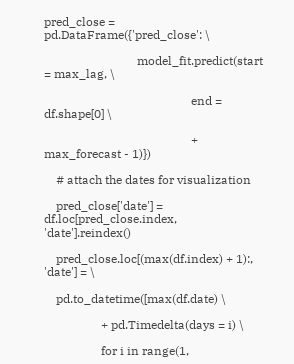pred_close = pd.DataFrame({'pred_close': \

                               model_fit.predict(start = max_lag, \

                                                 end = df.shape[0] \

                                                 + max_forecast - 1)})

    # attach the dates for visualization

    pred_close['date'] = df.loc[pred_close.index, 'date'].reindex()

    pred_close.loc[(max(df.index) + 1):, 'date'] = \

    pd.to_datetime([max(df.date) \

                   + pd.Timedelta(days = i) \

                   for i in range(1,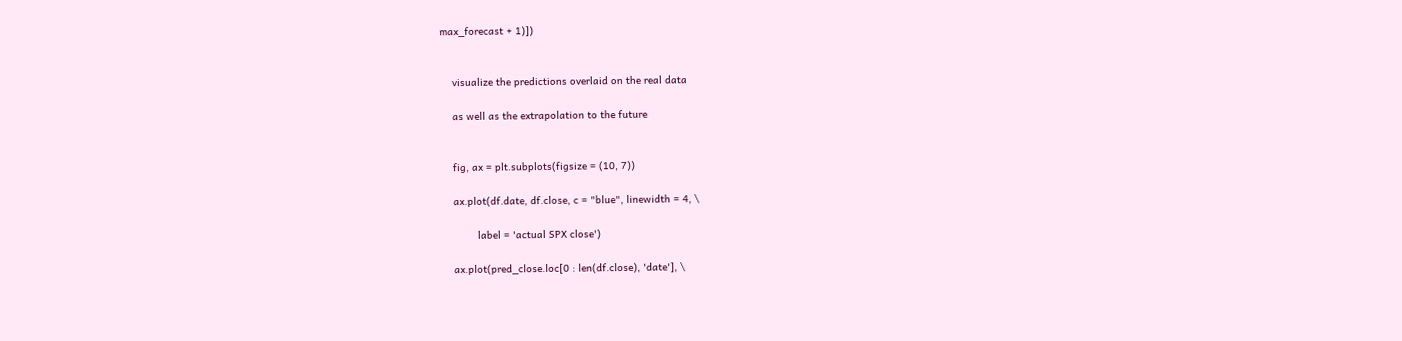max_forecast + 1)])


    visualize the predictions overlaid on the real data

    as well as the extrapolation to the future


    fig, ax = plt.subplots(figsize = (10, 7))

    ax.plot(df.date, df.close, c = "blue", linewidth = 4, \

            label = 'actual SPX close')

    ax.plot(pred_close.loc[0 : len(df.close), 'date'], \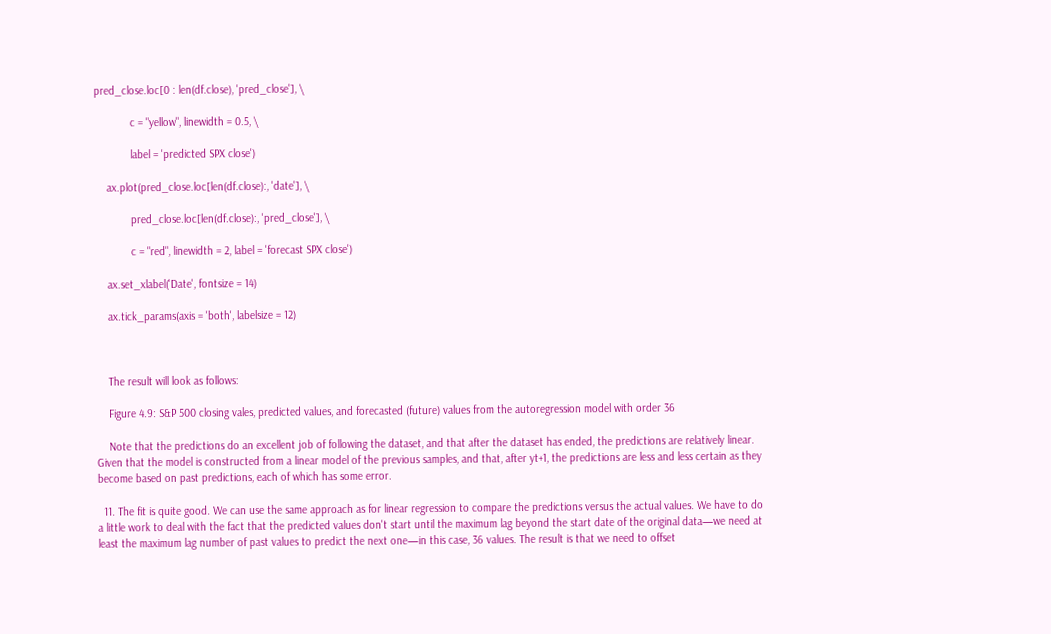pred_close.loc[0 : len(df.close), 'pred_close'], \

            c = "yellow", linewidth = 0.5, \

            label = 'predicted SPX close')

    ax.plot(pred_close.loc[len(df.close):, 'date'], \

            pred_close.loc[len(df.close):, 'pred_close'], \

            c = "red", linewidth = 2, label = 'forecast SPX close')

    ax.set_xlabel('Date', fontsize = 14)

    ax.tick_params(axis = 'both', labelsize = 12)



    The result will look as follows:

    Figure 4.9: S&P 500 closing vales, predicted values, and forecasted (future) values from the autoregression model with order 36

    Note that the predictions do an excellent job of following the dataset, and that after the dataset has ended, the predictions are relatively linear. Given that the model is constructed from a linear model of the previous samples, and that, after yt+1, the predictions are less and less certain as they become based on past predictions, each of which has some error.

  11. The fit is quite good. We can use the same approach as for linear regression to compare the predictions versus the actual values. We have to do a little work to deal with the fact that the predicted values don't start until the maximum lag beyond the start date of the original data—we need at least the maximum lag number of past values to predict the next one—in this case, 36 values. The result is that we need to offset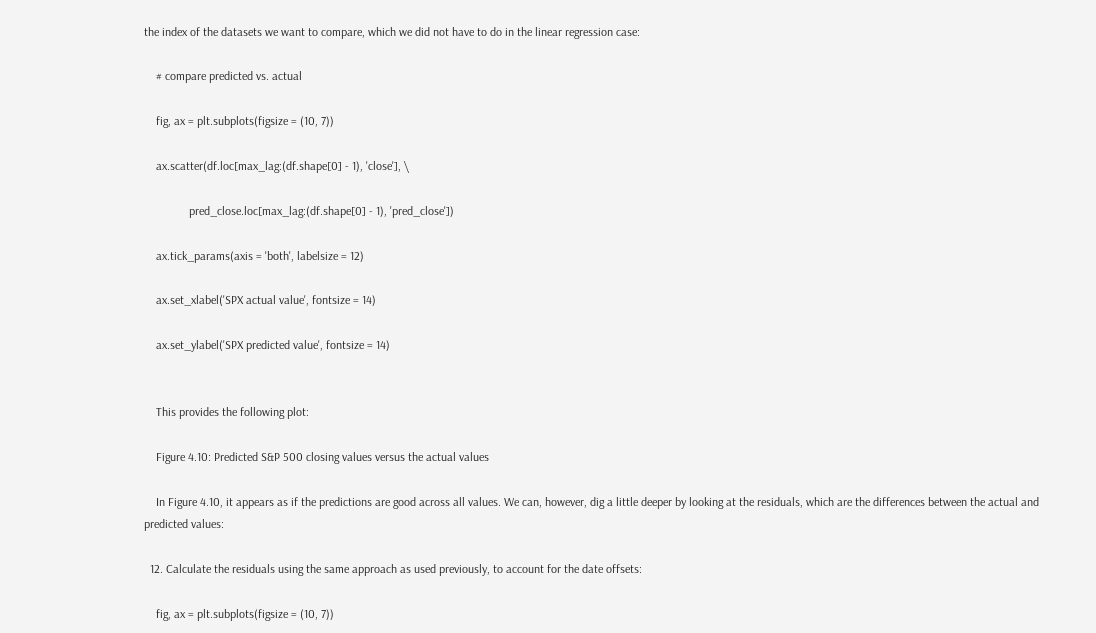the index of the datasets we want to compare, which we did not have to do in the linear regression case:

    # compare predicted vs. actual

    fig, ax = plt.subplots(figsize = (10, 7))

    ax.scatter(df.loc[max_lag:(df.shape[0] - 1), 'close'], \

               pred_close.loc[max_lag:(df.shape[0] - 1), 'pred_close'])

    ax.tick_params(axis = 'both', labelsize = 12)

    ax.set_xlabel('SPX actual value', fontsize = 14)

    ax.set_ylabel('SPX predicted value', fontsize = 14)


    This provides the following plot:

    Figure 4.10: Predicted S&P 500 closing values versus the actual values

    In Figure 4.10, it appears as if the predictions are good across all values. We can, however, dig a little deeper by looking at the residuals, which are the differences between the actual and predicted values:

  12. Calculate the residuals using the same approach as used previously, to account for the date offsets:

    fig, ax = plt.subplots(figsize = (10, 7))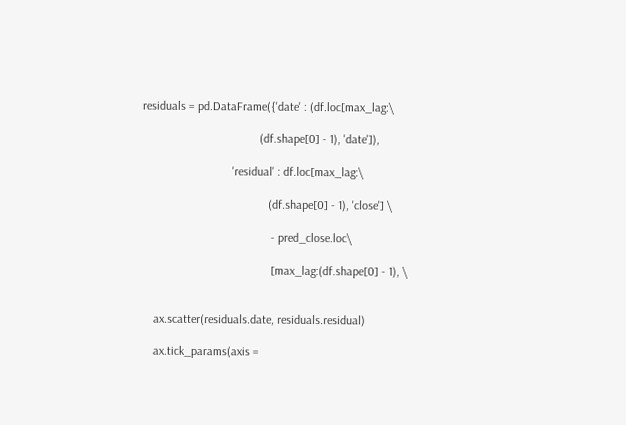residuals = pd.DataFrame({'date' : (df.loc[max_lag:\

                                       (df.shape[0] - 1), 'date']),

                              'residual' : df.loc[max_lag:\

                                          (df.shape[0] - 1), 'close'] \

                                           - pred_close.loc\

                                           [max_lag:(df.shape[0] - 1), \


    ax.scatter(residuals.date, residuals.residual)

    ax.tick_params(axis =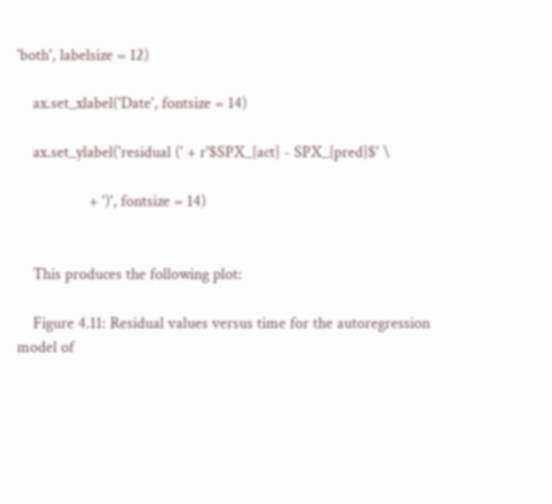'both', labelsize = 12)

    ax.set_xlabel('Date', fontsize = 14)

    ax.set_ylabel('residual (' + r'$SPX_{act} - SPX_{pred}$' \

                  + ')', fontsize = 14)


    This produces the following plot:

    Figure 4.11: Residual values versus time for the autoregression model of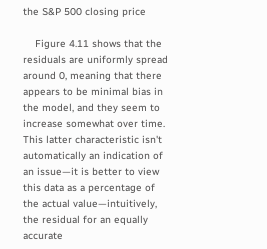the S&P 500 closing price

    Figure 4.11 shows that the residuals are uniformly spread around 0, meaning that there appears to be minimal bias in the model, and they seem to increase somewhat over time. This latter characteristic isn't automatically an indication of an issue—it is better to view this data as a percentage of the actual value—intuitively, the residual for an equally accurate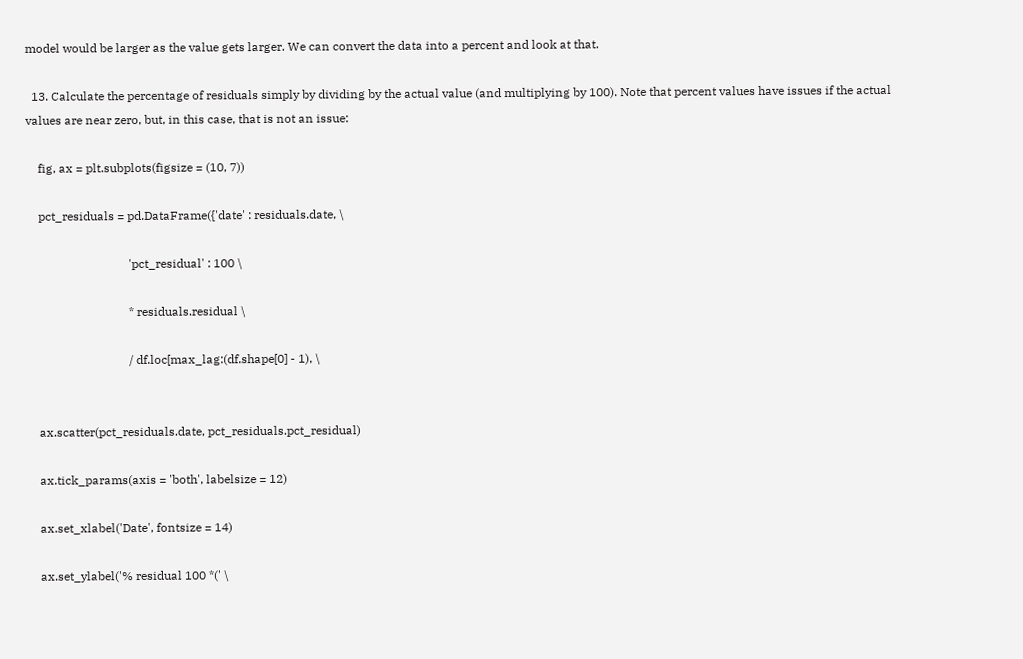model would be larger as the value gets larger. We can convert the data into a percent and look at that.

  13. Calculate the percentage of residuals simply by dividing by the actual value (and multiplying by 100). Note that percent values have issues if the actual values are near zero, but, in this case, that is not an issue:

    fig, ax = plt.subplots(figsize = (10, 7))

    pct_residuals = pd.DataFrame({'date' : residuals.date, \

                                  'pct_residual' : 100 \

                                  * residuals.residual \

                                  / df.loc[max_lag:(df.shape[0] - 1), \


    ax.scatter(pct_residuals.date, pct_residuals.pct_residual)

    ax.tick_params(axis = 'both', labelsize = 12)

    ax.set_xlabel('Date', fontsize = 14)

    ax.set_ylabel('% residual 100 *(' \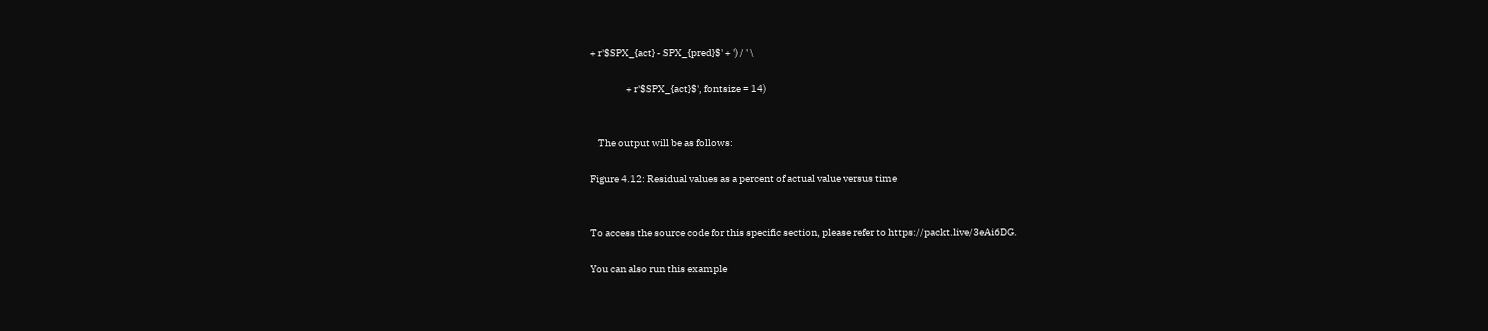+ r'$SPX_{act} - SPX_{pred}$' + ') / ' \

                  + r'$SPX_{act}$', fontsize = 14)


    The output will be as follows:

Figure 4.12: Residual values as a percent of actual value versus time


To access the source code for this specific section, please refer to https://packt.live/3eAi6DG.

You can also run this example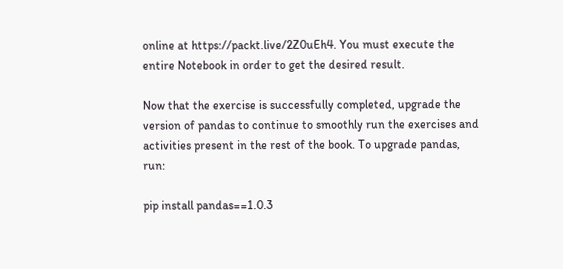online at https://packt.live/2Z0uEh4. You must execute the entire Notebook in order to get the desired result.

Now that the exercise is successfully completed, upgrade the version of pandas to continue to smoothly run the exercises and activities present in the rest of the book. To upgrade pandas, run:

pip install pandas==1.0.3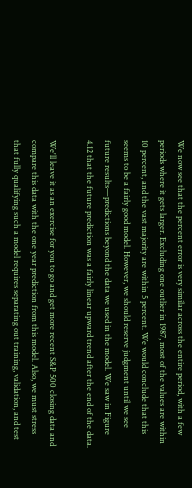We now see that the percent error is very similar across the entire period, with a few periods where it gets larger. Excluding one outlier in 1987, most of the values are within 10 percent, and the vast majority are within 5 percent. We would conclude that this seems to be a fairly good model. However, we should reserve judgment until we see future results—predictions beyond the data we used in the model. We saw in Figure 4.12 that the future prediction was a fairly linear upward trend after the end of the data.

We'll leave it as an exercise for you to go and get more recent S&P 500 closing data and compare this data with the one year prediction from this model. Also, we must stress that fully qualifying such a model requires separating out training, validation, and test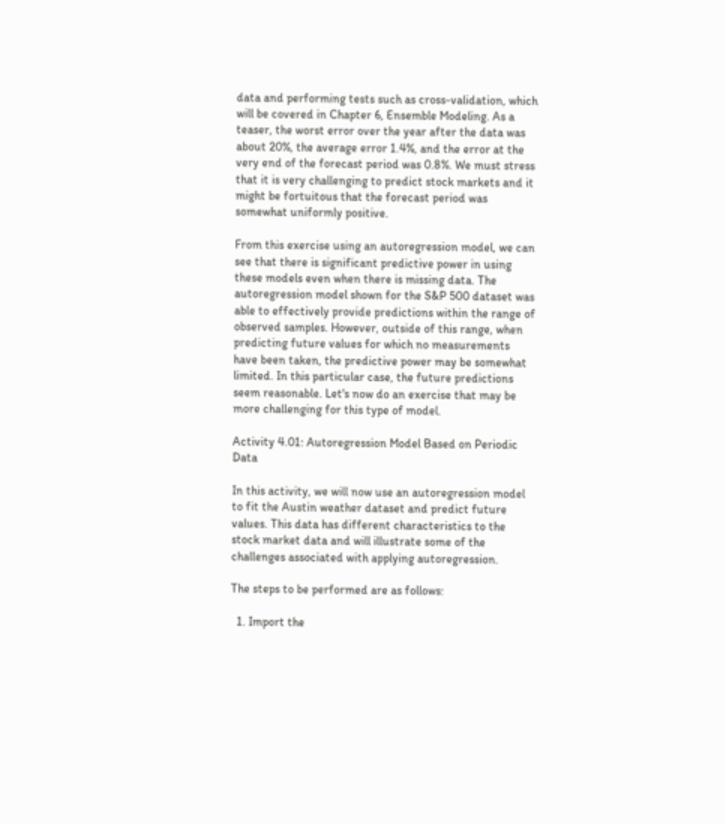data and performing tests such as cross-validation, which will be covered in Chapter 6, Ensemble Modeling. As a teaser, the worst error over the year after the data was about 20%, the average error 1.4%, and the error at the very end of the forecast period was 0.8%. We must stress that it is very challenging to predict stock markets and it might be fortuitous that the forecast period was somewhat uniformly positive.

From this exercise using an autoregression model, we can see that there is significant predictive power in using these models even when there is missing data. The autoregression model shown for the S&P 500 dataset was able to effectively provide predictions within the range of observed samples. However, outside of this range, when predicting future values for which no measurements have been taken, the predictive power may be somewhat limited. In this particular case, the future predictions seem reasonable. Let's now do an exercise that may be more challenging for this type of model.

Activity 4.01: Autoregression Model Based on Periodic Data

In this activity, we will now use an autoregression model to fit the Austin weather dataset and predict future values. This data has different characteristics to the stock market data and will illustrate some of the challenges associated with applying autoregression.

The steps to be performed are as follows:

  1. Import the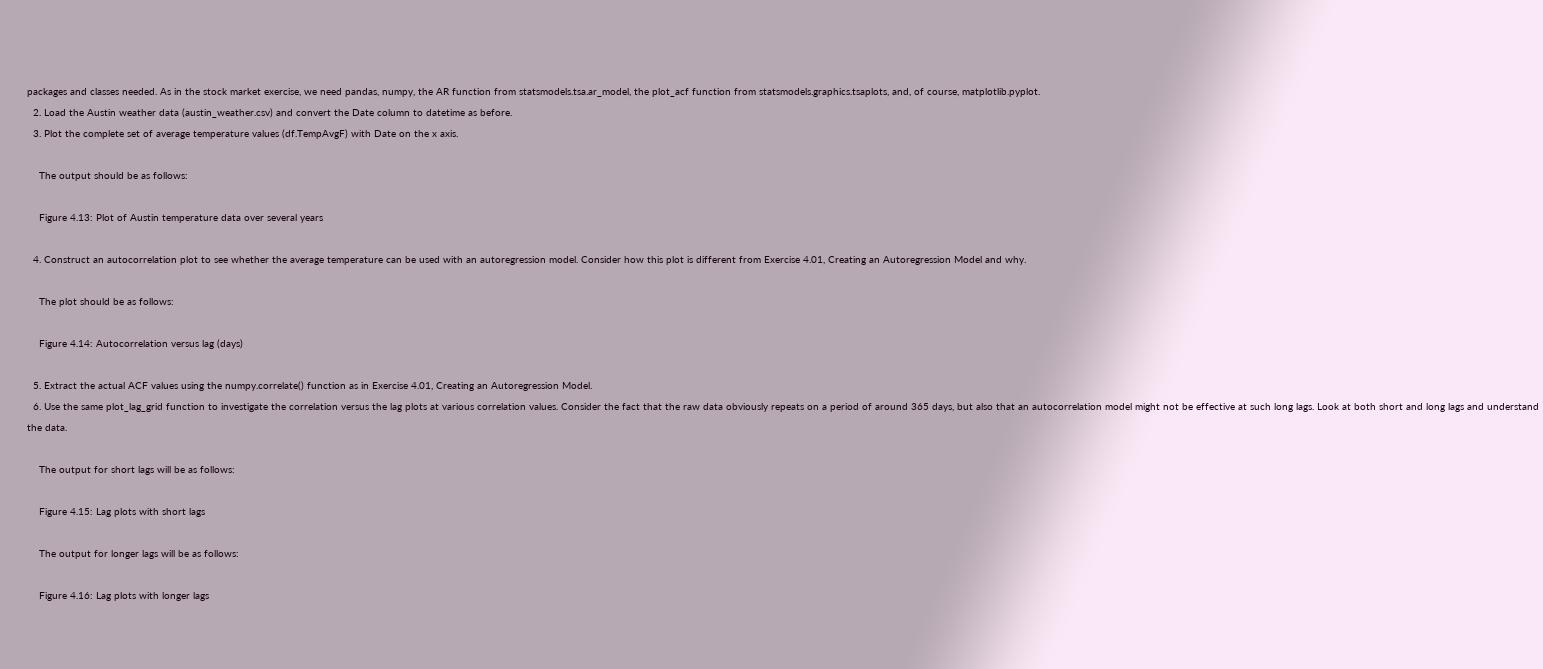packages and classes needed. As in the stock market exercise, we need pandas, numpy, the AR function from statsmodels.tsa.ar_model, the plot_acf function from statsmodels.graphics.tsaplots, and, of course, matplotlib.pyplot.
  2. Load the Austin weather data (austin_weather.csv) and convert the Date column to datetime as before.
  3. Plot the complete set of average temperature values (df.TempAvgF) with Date on the x axis.

    The output should be as follows:

    Figure 4.13: Plot of Austin temperature data over several years

  4. Construct an autocorrelation plot to see whether the average temperature can be used with an autoregression model. Consider how this plot is different from Exercise 4.01, Creating an Autoregression Model and why.

    The plot should be as follows:

    Figure 4.14: Autocorrelation versus lag (days)

  5. Extract the actual ACF values using the numpy.correlate() function as in Exercise 4.01, Creating an Autoregression Model.
  6. Use the same plot_lag_grid function to investigate the correlation versus the lag plots at various correlation values. Consider the fact that the raw data obviously repeats on a period of around 365 days, but also that an autocorrelation model might not be effective at such long lags. Look at both short and long lags and understand the data.

    The output for short lags will be as follows:

    Figure 4.15: Lag plots with short lags

    The output for longer lags will be as follows:

    Figure 4.16: Lag plots with longer lags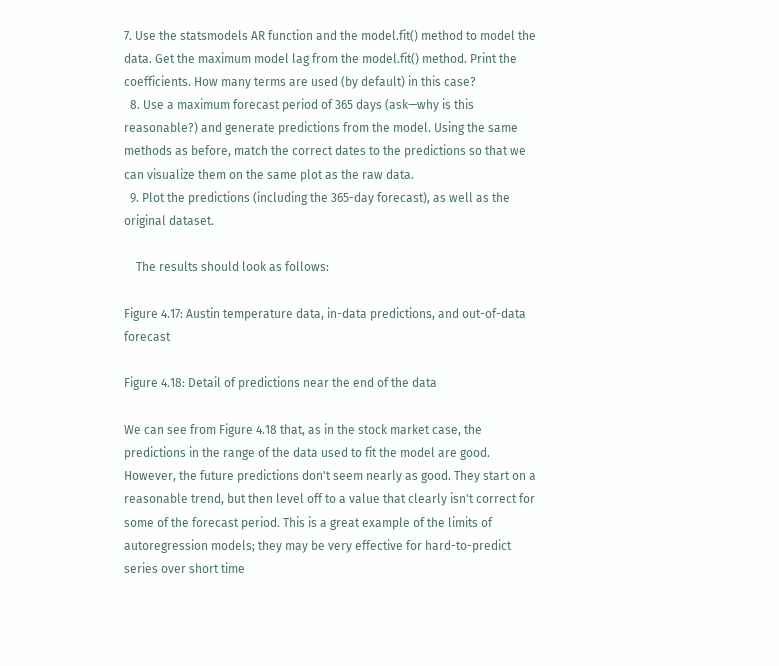7. Use the statsmodels AR function and the model.fit() method to model the data. Get the maximum model lag from the model.fit() method. Print the coefficients. How many terms are used (by default) in this case?
  8. Use a maximum forecast period of 365 days (ask—why is this reasonable?) and generate predictions from the model. Using the same methods as before, match the correct dates to the predictions so that we can visualize them on the same plot as the raw data.
  9. Plot the predictions (including the 365-day forecast), as well as the original dataset.

    The results should look as follows:

Figure 4.17: Austin temperature data, in-data predictions, and out-of-data forecast

Figure 4.18: Detail of predictions near the end of the data

We can see from Figure 4.18 that, as in the stock market case, the predictions in the range of the data used to fit the model are good. However, the future predictions don't seem nearly as good. They start on a reasonable trend, but then level off to a value that clearly isn't correct for some of the forecast period. This is a great example of the limits of autoregression models; they may be very effective for hard-to-predict series over short time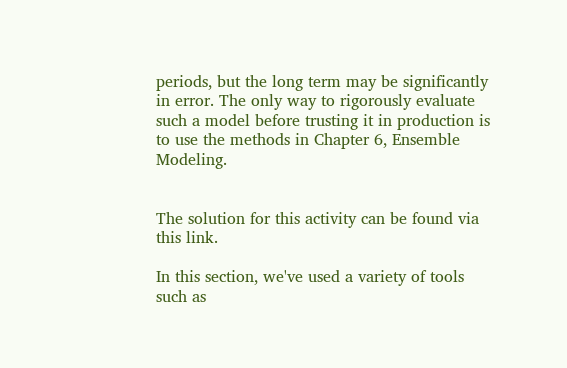periods, but the long term may be significantly in error. The only way to rigorously evaluate such a model before trusting it in production is to use the methods in Chapter 6, Ensemble Modeling.


The solution for this activity can be found via this link.

In this section, we've used a variety of tools such as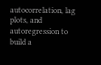autocorrelation, lag plots, and autoregression to build a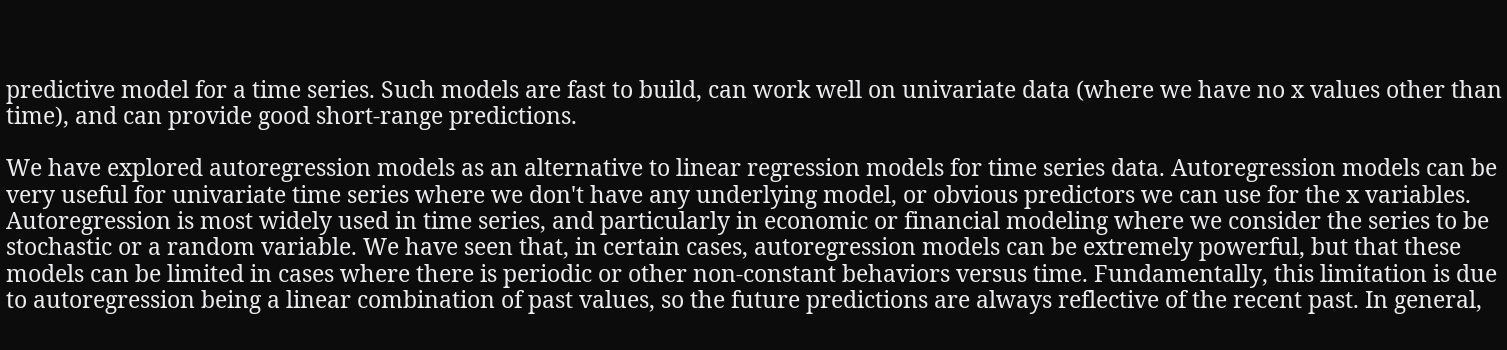predictive model for a time series. Such models are fast to build, can work well on univariate data (where we have no x values other than time), and can provide good short-range predictions.

We have explored autoregression models as an alternative to linear regression models for time series data. Autoregression models can be very useful for univariate time series where we don't have any underlying model, or obvious predictors we can use for the x variables. Autoregression is most widely used in time series, and particularly in economic or financial modeling where we consider the series to be stochastic or a random variable. We have seen that, in certain cases, autoregression models can be extremely powerful, but that these models can be limited in cases where there is periodic or other non-constant behaviors versus time. Fundamentally, this limitation is due to autoregression being a linear combination of past values, so the future predictions are always reflective of the recent past. In general,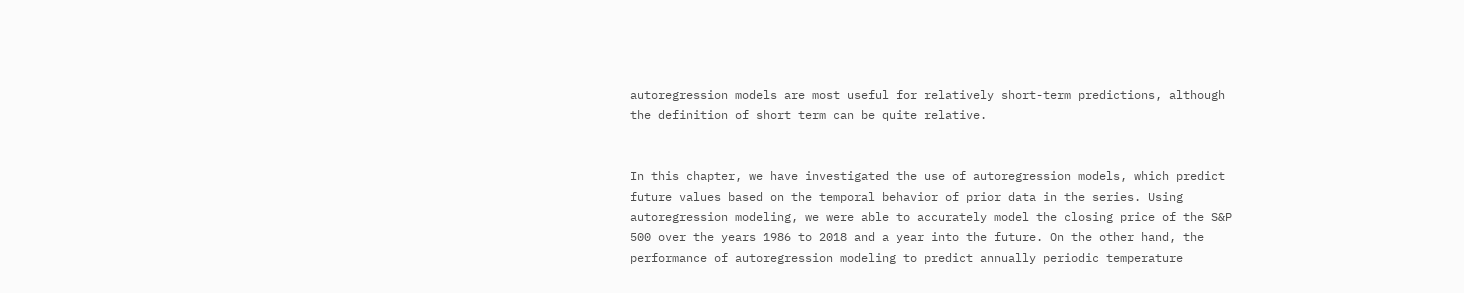autoregression models are most useful for relatively short-term predictions, although the definition of short term can be quite relative.


In this chapter, we have investigated the use of autoregression models, which predict future values based on the temporal behavior of prior data in the series. Using autoregression modeling, we were able to accurately model the closing price of the S&P 500 over the years 1986 to 2018 and a year into the future. On the other hand, the performance of autoregression modeling to predict annually periodic temperature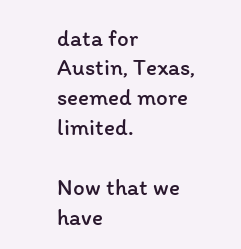data for Austin, Texas, seemed more limited.

Now that we have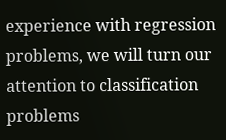experience with regression problems, we will turn our attention to classification problems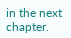in the next chapter.